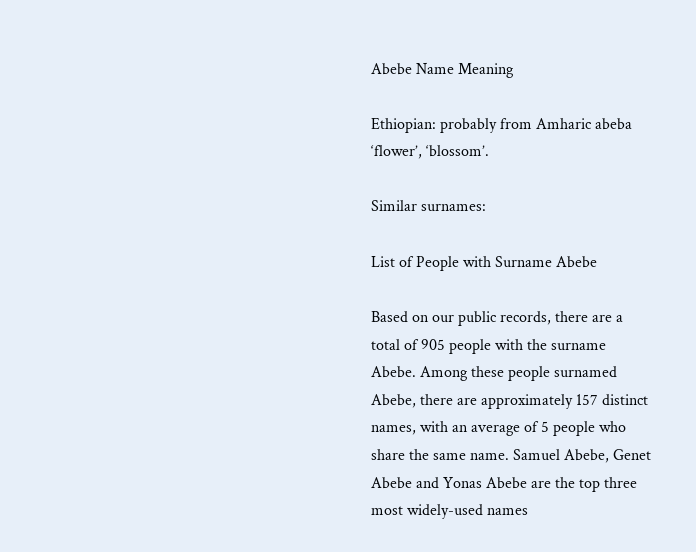Abebe Name Meaning

Ethiopian: probably from Amharic abeba ‘flower’, ‘blossom’.

Similar surnames:

List of People with Surname Abebe

Based on our public records, there are a total of 905 people with the surname Abebe. Among these people surnamed Abebe, there are approximately 157 distinct names, with an average of 5 people who share the same name. Samuel Abebe, Genet Abebe and Yonas Abebe are the top three most widely-used names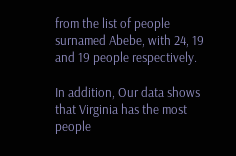from the list of people surnamed Abebe, with 24, 19 and 19 people respectively.

In addition, Our data shows that Virginia has the most people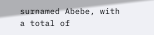surnamed Abebe, with a total of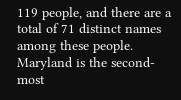119 people, and there are a total of 71 distinct names among these people. Maryland is the second-most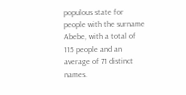populous state for people with the surname Abebe, with a total of 115 people and an average of 71 distinct names.